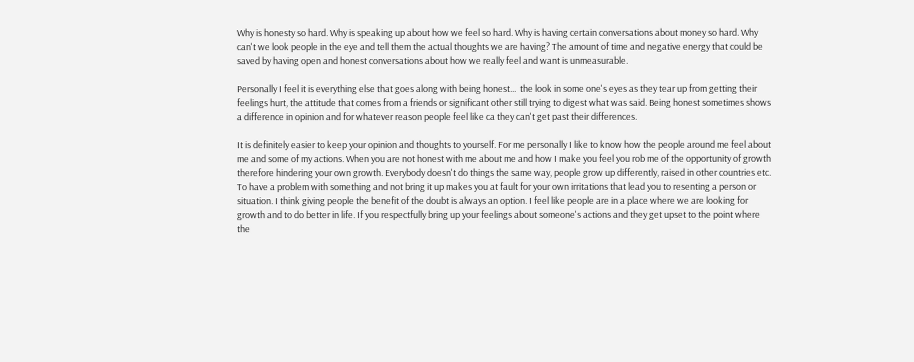Why is honesty so hard. Why is speaking up about how we feel so hard. Why is having certain conversations about money so hard. Why can't we look people in the eye and tell them the actual thoughts we are having? The amount of time and negative energy that could be saved by having open and honest conversations about how we really feel and want is unmeasurable.

Personally I feel it is everything else that goes along with being honest...  the look in some one's eyes as they tear up from getting their feelings hurt, the attitude that comes from a friends or significant other still trying to digest what was said. Being honest sometimes shows a difference in opinion and for whatever reason people feel like ca they can't get past their differences.

It is definitely easier to keep your opinion and thoughts to yourself. For me personally I like to know how the people around me feel about me and some of my actions. When you are not honest with me about me and how I make you feel you rob me of the opportunity of growth therefore hindering your own growth. Everybody doesn't do things the same way, people grow up differently, raised in other countries etc. To have a problem with something and not bring it up makes you at fault for your own irritations that lead you to resenting a person or situation. I think giving people the benefit of the doubt is always an option. I feel like people are in a place where we are looking for growth and to do better in life. If you respectfully bring up your feelings about someone's actions and they get upset to the point where the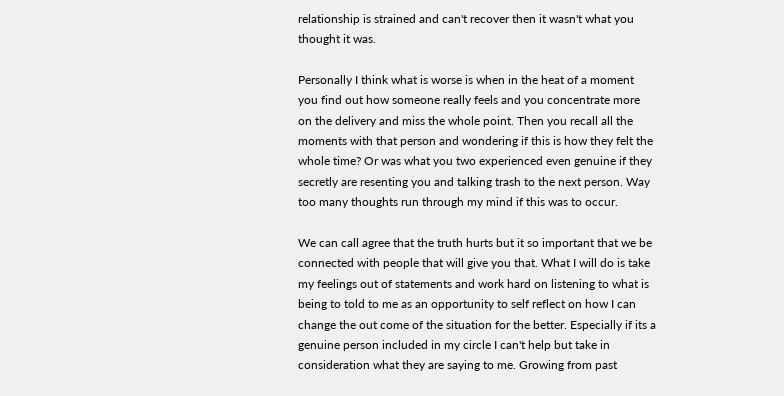relationship is strained and can't recover then it wasn't what you thought it was.

Personally I think what is worse is when in the heat of a moment you find out how someone really feels and you concentrate more on the delivery and miss the whole point. Then you recall all the moments with that person and wondering if this is how they felt the whole time? Or was what you two experienced even genuine if they secretly are resenting you and talking trash to the next person. Way too many thoughts run through my mind if this was to occur.

We can call agree that the truth hurts but it so important that we be connected with people that will give you that. What I will do is take my feelings out of statements and work hard on listening to what is being to told to me as an opportunity to self reflect on how I can change the out come of the situation for the better. Especially if its a genuine person included in my circle I can't help but take in consideration what they are saying to me. Growing from past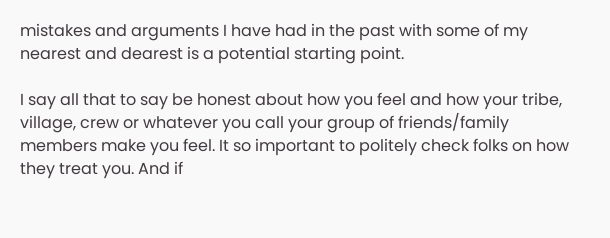mistakes and arguments I have had in the past with some of my nearest and dearest is a potential starting point.

I say all that to say be honest about how you feel and how your tribe, village, crew or whatever you call your group of friends/family members make you feel. It so important to politely check folks on how they treat you. And if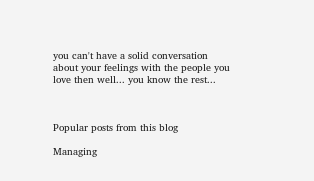you can't have a solid conversation about your feelings with the people you love then well... you know the rest...



Popular posts from this blog

Managing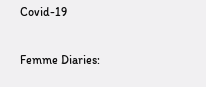Covid-19

Femme Diaries: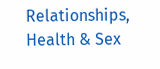Relationships, Health & Sex